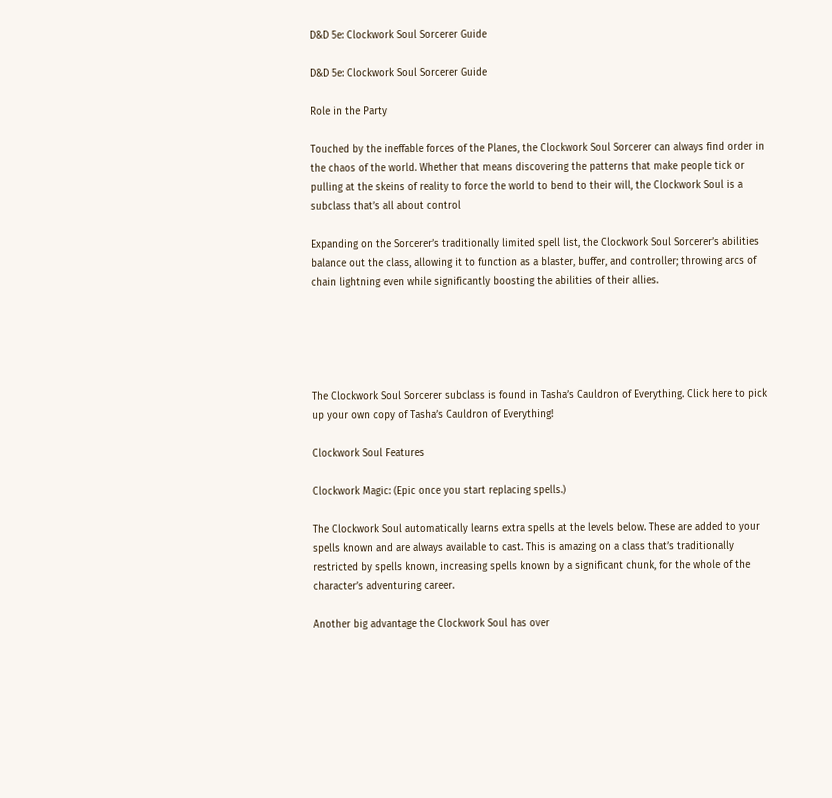D&D 5e: Clockwork Soul Sorcerer Guide

D&D 5e: Clockwork Soul Sorcerer Guide

Role in the Party

Touched by the ineffable forces of the Planes, the Clockwork Soul Sorcerer can always find order in the chaos of the world. Whether that means discovering the patterns that make people tick or pulling at the skeins of reality to force the world to bend to their will, the Clockwork Soul is a subclass that’s all about control

Expanding on the Sorcerer’s traditionally limited spell list, the Clockwork Soul Sorcerer’s abilities balance out the class, allowing it to function as a blaster, buffer, and controller; throwing arcs of chain lightning even while significantly boosting the abilities of their allies.





The Clockwork Soul Sorcerer subclass is found in Tasha’s Cauldron of Everything. Click here to pick up your own copy of Tasha’s Cauldron of Everything!

Clockwork Soul Features

Clockwork Magic: (Epic once you start replacing spells.)

The Clockwork Soul automatically learns extra spells at the levels below. These are added to your spells known and are always available to cast. This is amazing on a class that’s traditionally restricted by spells known, increasing spells known by a significant chunk, for the whole of the character’s adventuring career.

Another big advantage the Clockwork Soul has over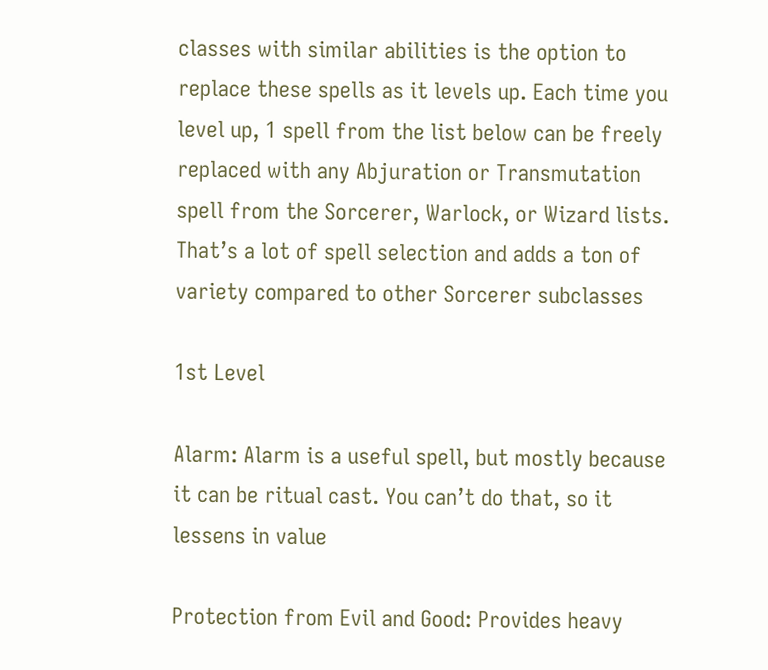classes with similar abilities is the option to replace these spells as it levels up. Each time you level up, 1 spell from the list below can be freely replaced with any Abjuration or Transmutation spell from the Sorcerer, Warlock, or Wizard lists. That’s a lot of spell selection and adds a ton of variety compared to other Sorcerer subclasses

1st Level

Alarm: Alarm is a useful spell, but mostly because it can be ritual cast. You can’t do that, so it lessens in value

Protection from Evil and Good: Provides heavy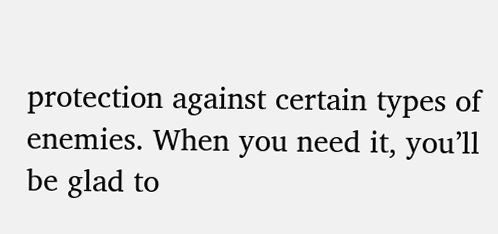protection against certain types of enemies. When you need it, you’ll be glad to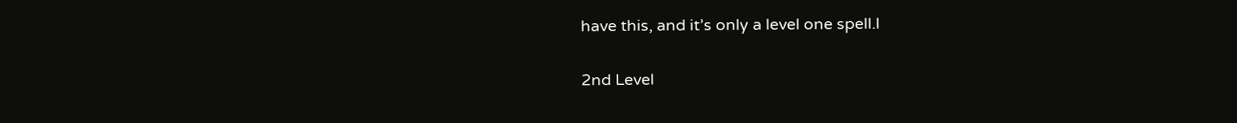have this, and it’s only a level one spell.l

2nd Level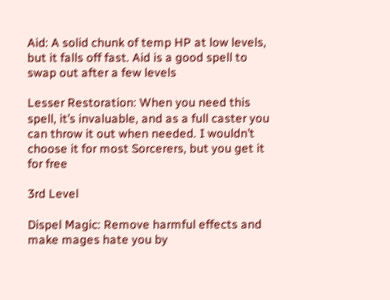Aid: A solid chunk of temp HP at low levels, but it falls off fast. Aid is a good spell to swap out after a few levels

Lesser Restoration: When you need this spell, it’s invaluable, and as a full caster you can throw it out when needed. I wouldn’t choose it for most Sorcerers, but you get it for free

3rd Level

Dispel Magic: Remove harmful effects and make mages hate you by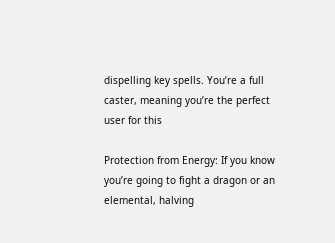dispelling key spells. You’re a full caster, meaning you’re the perfect user for this

Protection from Energy: If you know you’re going to fight a dragon or an elemental, halving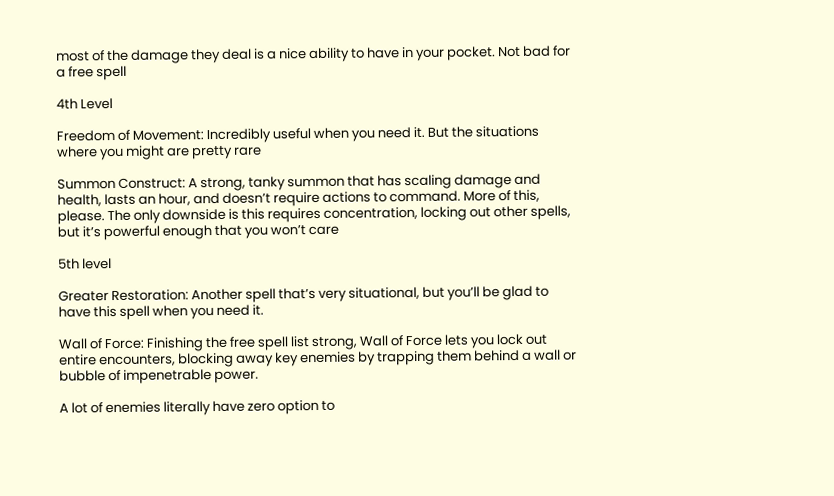most of the damage they deal is a nice ability to have in your pocket. Not bad for a free spell

4th Level

Freedom of Movement: Incredibly useful when you need it. But the situations where you might are pretty rare

Summon Construct: A strong, tanky summon that has scaling damage and health, lasts an hour, and doesn’t require actions to command. More of this, please. The only downside is this requires concentration, locking out other spells, but it’s powerful enough that you won’t care

5th level

Greater Restoration: Another spell that’s very situational, but you’ll be glad to have this spell when you need it.

Wall of Force: Finishing the free spell list strong, Wall of Force lets you lock out entire encounters, blocking away key enemies by trapping them behind a wall or bubble of impenetrable power.

A lot of enemies literally have zero option to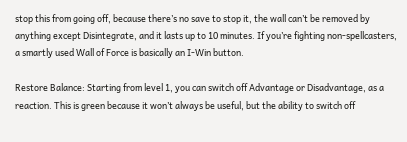stop this from going off, because there’s no save to stop it, the wall can’t be removed by anything except Disintegrate, and it lasts up to 10 minutes. If you’re fighting non-spellcasters, a smartly used Wall of Force is basically an I-Win button.

Restore Balance: Starting from level 1, you can switch off Advantage or Disadvantage, as a reaction. This is green because it won’t always be useful, but the ability to switch off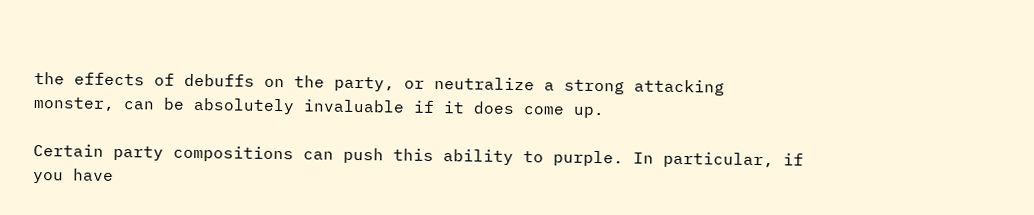the effects of debuffs on the party, or neutralize a strong attacking monster, can be absolutely invaluable if it does come up.

Certain party compositions can push this ability to purple. In particular, if you have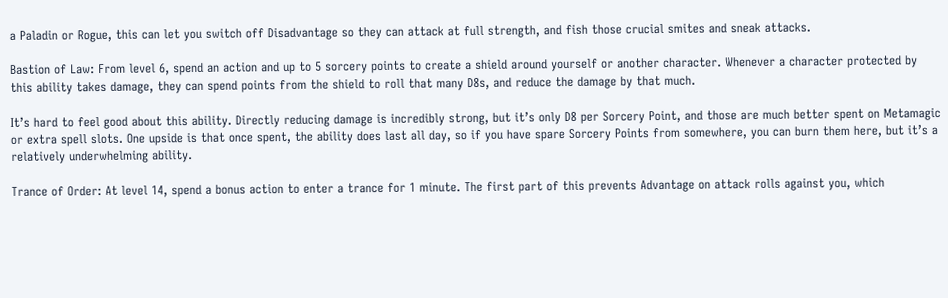a Paladin or Rogue, this can let you switch off Disadvantage so they can attack at full strength, and fish those crucial smites and sneak attacks.

Bastion of Law: From level 6, spend an action and up to 5 sorcery points to create a shield around yourself or another character. Whenever a character protected by this ability takes damage, they can spend points from the shield to roll that many D8s, and reduce the damage by that much.

It’s hard to feel good about this ability. Directly reducing damage is incredibly strong, but it’s only D8 per Sorcery Point, and those are much better spent on Metamagic or extra spell slots. One upside is that once spent, the ability does last all day, so if you have spare Sorcery Points from somewhere, you can burn them here, but it’s a relatively underwhelming ability.

Trance of Order: At level 14, spend a bonus action to enter a trance for 1 minute. The first part of this prevents Advantage on attack rolls against you, which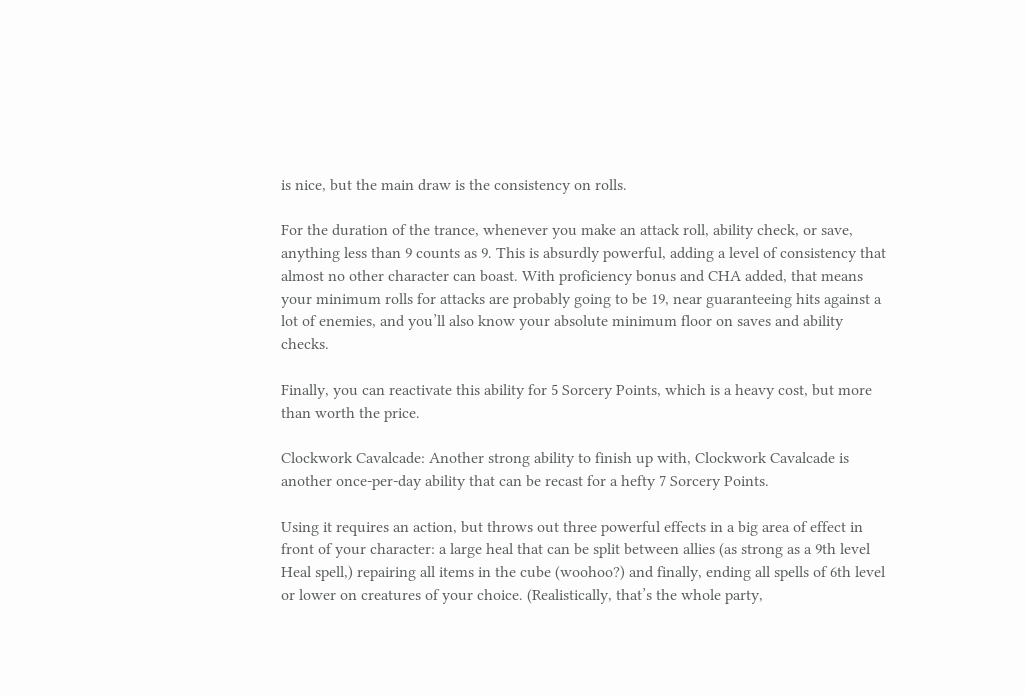is nice, but the main draw is the consistency on rolls.

For the duration of the trance, whenever you make an attack roll, ability check, or save, anything less than 9 counts as 9. This is absurdly powerful, adding a level of consistency that almost no other character can boast. With proficiency bonus and CHA added, that means your minimum rolls for attacks are probably going to be 19, near guaranteeing hits against a lot of enemies, and you’ll also know your absolute minimum floor on saves and ability checks.

Finally, you can reactivate this ability for 5 Sorcery Points, which is a heavy cost, but more than worth the price.

Clockwork Cavalcade: Another strong ability to finish up with, Clockwork Cavalcade is another once-per-day ability that can be recast for a hefty 7 Sorcery Points.

Using it requires an action, but throws out three powerful effects in a big area of effect in front of your character: a large heal that can be split between allies (as strong as a 9th level Heal spell,) repairing all items in the cube (woohoo?) and finally, ending all spells of 6th level or lower on creatures of your choice. (Realistically, that’s the whole party,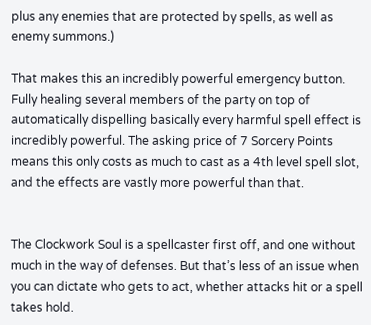plus any enemies that are protected by spells, as well as enemy summons.)

That makes this an incredibly powerful emergency button. Fully healing several members of the party on top of automatically dispelling basically every harmful spell effect is incredibly powerful. The asking price of 7 Sorcery Points means this only costs as much to cast as a 4th level spell slot, and the effects are vastly more powerful than that.


The Clockwork Soul is a spellcaster first off, and one without much in the way of defenses. But that’s less of an issue when you can dictate who gets to act, whether attacks hit or a spell takes hold.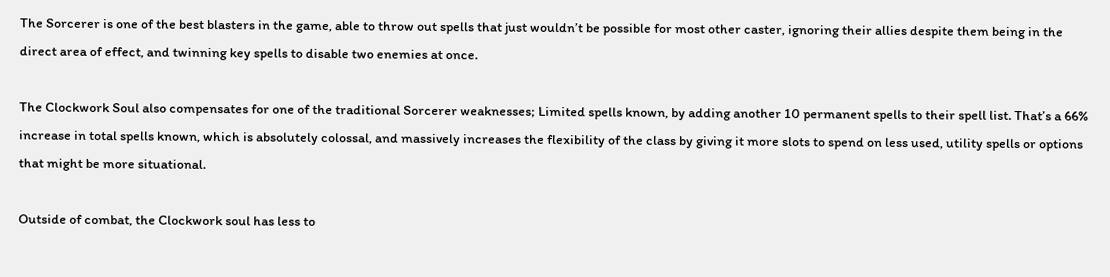The Sorcerer is one of the best blasters in the game, able to throw out spells that just wouldn’t be possible for most other caster, ignoring their allies despite them being in the direct area of effect, and twinning key spells to disable two enemies at once.

The Clockwork Soul also compensates for one of the traditional Sorcerer weaknesses; Limited spells known, by adding another 10 permanent spells to their spell list. That’s a 66% increase in total spells known, which is absolutely colossal, and massively increases the flexibility of the class by giving it more slots to spend on less used, utility spells or options that might be more situational.

Outside of combat, the Clockwork soul has less to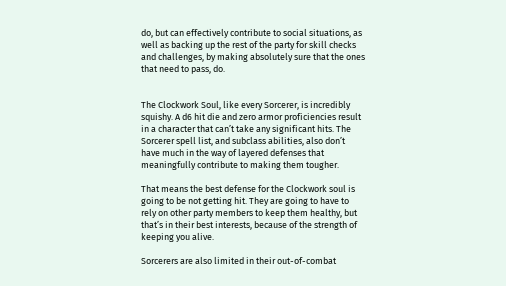do, but can effectively contribute to social situations, as well as backing up the rest of the party for skill checks and challenges, by making absolutely sure that the ones that need to pass, do.


The Clockwork Soul, like every Sorcerer, is incredibly squishy. A d6 hit die and zero armor proficiencies result in a character that can’t take any significant hits. The Sorcerer spell list, and subclass abilities, also don’t have much in the way of layered defenses that meaningfully contribute to making them tougher.

That means the best defense for the Clockwork soul is going to be not getting hit. They are going to have to rely on other party members to keep them healthy, but that’s in their best interests, because of the strength of keeping you alive.

Sorcerers are also limited in their out-of-combat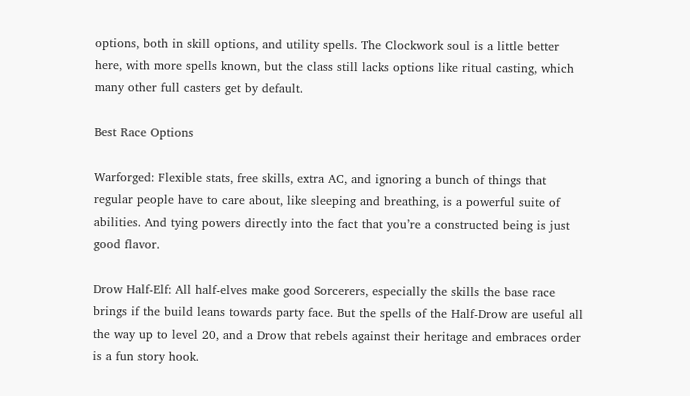options, both in skill options, and utility spells. The Clockwork soul is a little better here, with more spells known, but the class still lacks options like ritual casting, which many other full casters get by default.

Best Race Options

Warforged: Flexible stats, free skills, extra AC, and ignoring a bunch of things that regular people have to care about, like sleeping and breathing, is a powerful suite of abilities. And tying powers directly into the fact that you’re a constructed being is just good flavor.

Drow Half-Elf: All half-elves make good Sorcerers, especially the skills the base race brings if the build leans towards party face. But the spells of the Half-Drow are useful all the way up to level 20, and a Drow that rebels against their heritage and embraces order is a fun story hook.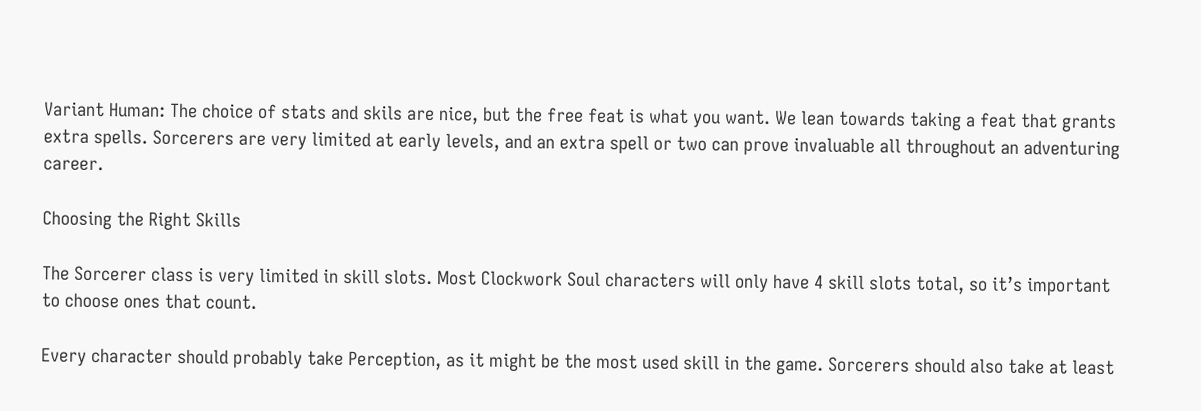Variant Human: The choice of stats and skils are nice, but the free feat is what you want. We lean towards taking a feat that grants extra spells. Sorcerers are very limited at early levels, and an extra spell or two can prove invaluable all throughout an adventuring career.

Choosing the Right Skills

The Sorcerer class is very limited in skill slots. Most Clockwork Soul characters will only have 4 skill slots total, so it’s important to choose ones that count.

Every character should probably take Perception, as it might be the most used skill in the game. Sorcerers should also take at least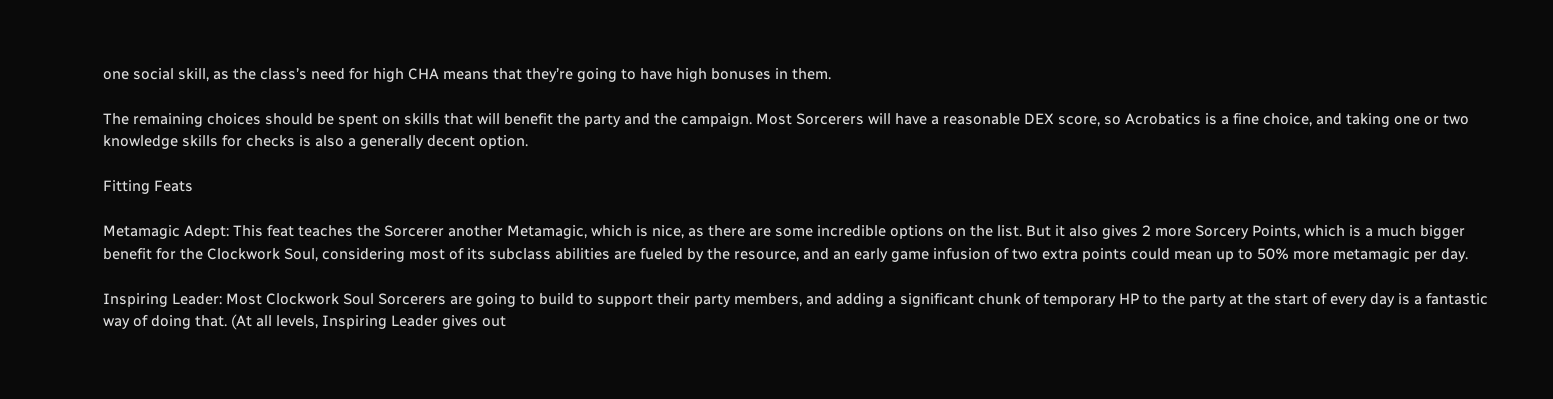one social skill, as the class’s need for high CHA means that they’re going to have high bonuses in them.

The remaining choices should be spent on skills that will benefit the party and the campaign. Most Sorcerers will have a reasonable DEX score, so Acrobatics is a fine choice, and taking one or two knowledge skills for checks is also a generally decent option.

Fitting Feats

Metamagic Adept: This feat teaches the Sorcerer another Metamagic, which is nice, as there are some incredible options on the list. But it also gives 2 more Sorcery Points, which is a much bigger benefit for the Clockwork Soul, considering most of its subclass abilities are fueled by the resource, and an early game infusion of two extra points could mean up to 50% more metamagic per day.

Inspiring Leader: Most Clockwork Soul Sorcerers are going to build to support their party members, and adding a significant chunk of temporary HP to the party at the start of every day is a fantastic way of doing that. (At all levels, Inspiring Leader gives out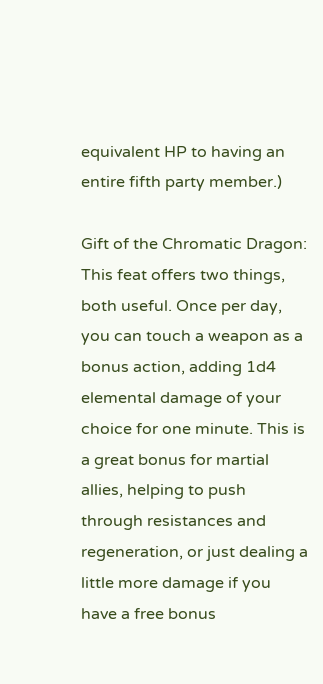equivalent HP to having an entire fifth party member.)

Gift of the Chromatic Dragon: This feat offers two things, both useful. Once per day, you can touch a weapon as a bonus action, adding 1d4 elemental damage of your choice for one minute. This is a great bonus for martial allies, helping to push through resistances and regeneration, or just dealing a little more damage if you have a free bonus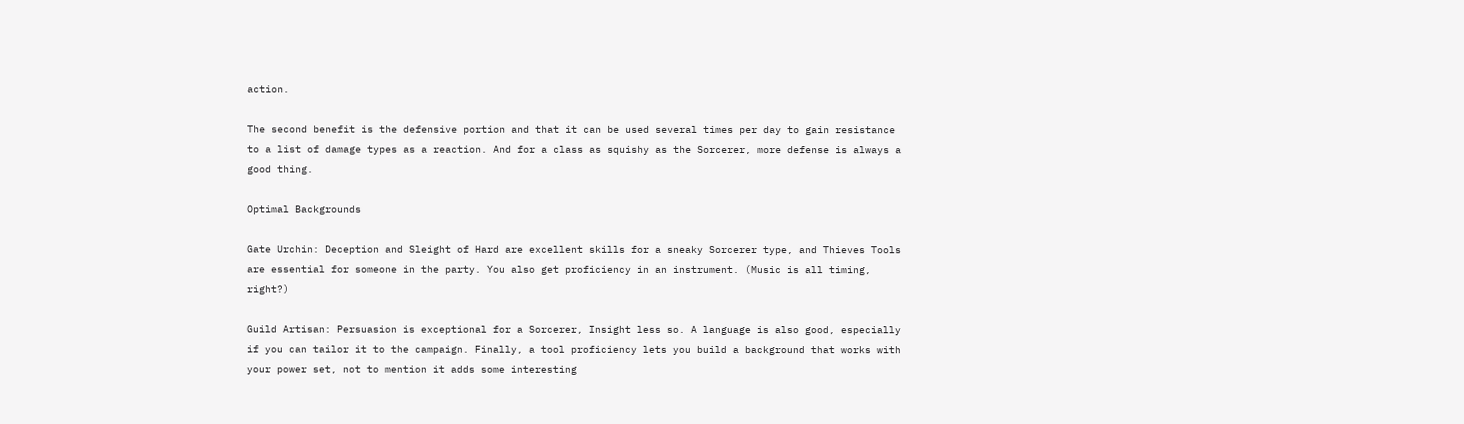action.

The second benefit is the defensive portion and that it can be used several times per day to gain resistance to a list of damage types as a reaction. And for a class as squishy as the Sorcerer, more defense is always a good thing.

Optimal Backgrounds

Gate Urchin: Deception and Sleight of Hard are excellent skills for a sneaky Sorcerer type, and Thieves Tools are essential for someone in the party. You also get proficiency in an instrument. (Music is all timing, right?)

Guild Artisan: Persuasion is exceptional for a Sorcerer, Insight less so. A language is also good, especially if you can tailor it to the campaign. Finally, a tool proficiency lets you build a background that works with your power set, not to mention it adds some interesting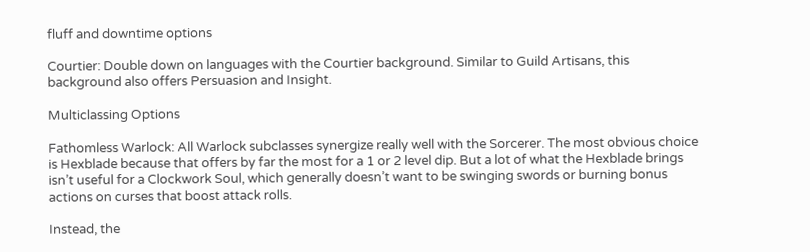fluff and downtime options

Courtier: Double down on languages with the Courtier background. Similar to Guild Artisans, this background also offers Persuasion and Insight.

Multiclassing Options

Fathomless Warlock: All Warlock subclasses synergize really well with the Sorcerer. The most obvious choice is Hexblade because that offers by far the most for a 1 or 2 level dip. But a lot of what the Hexblade brings isn’t useful for a Clockwork Soul, which generally doesn’t want to be swinging swords or burning bonus actions on curses that boost attack rolls.

Instead, the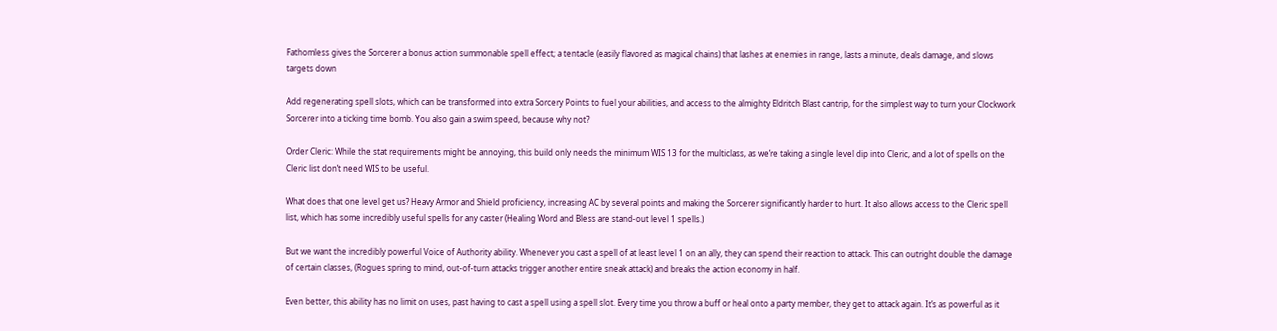Fathomless gives the Sorcerer a bonus action summonable spell effect; a tentacle (easily flavored as magical chains) that lashes at enemies in range, lasts a minute, deals damage, and slows targets down

Add regenerating spell slots, which can be transformed into extra Sorcery Points to fuel your abilities, and access to the almighty Eldritch Blast cantrip, for the simplest way to turn your Clockwork Sorcerer into a ticking time bomb. You also gain a swim speed, because why not?

Order Cleric: While the stat requirements might be annoying, this build only needs the minimum WIS 13 for the multiclass, as we’re taking a single level dip into Cleric, and a lot of spells on the Cleric list don’t need WIS to be useful.

What does that one level get us? Heavy Armor and Shield proficiency, increasing AC by several points and making the Sorcerer significantly harder to hurt. It also allows access to the Cleric spell list, which has some incredibly useful spells for any caster (Healing Word and Bless are stand-out level 1 spells.)

But we want the incredibly powerful Voice of Authority ability. Whenever you cast a spell of at least level 1 on an ally, they can spend their reaction to attack. This can outright double the damage of certain classes, (Rogues spring to mind, out-of-turn attacks trigger another entire sneak attack) and breaks the action economy in half.

Even better, this ability has no limit on uses, past having to cast a spell using a spell slot. Every time you throw a buff or heal onto a party member, they get to attack again. It’s as powerful as it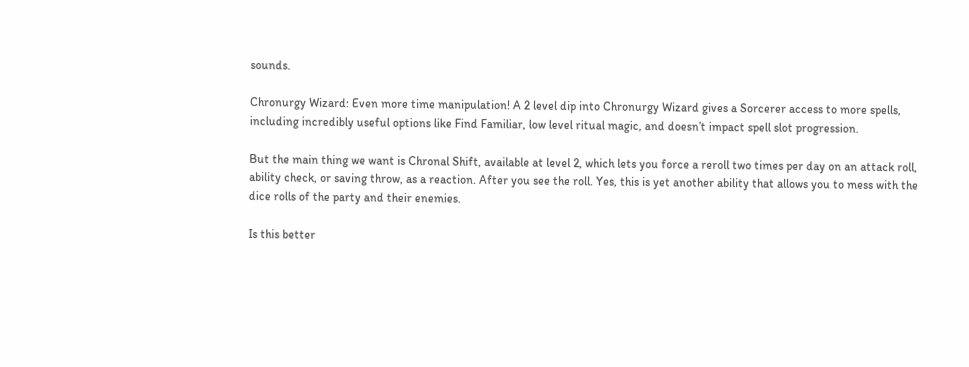sounds.

Chronurgy Wizard: Even more time manipulation! A 2 level dip into Chronurgy Wizard gives a Sorcerer access to more spells, including incredibly useful options like Find Familiar, low level ritual magic, and doesn’t impact spell slot progression.

But the main thing we want is Chronal Shift, available at level 2, which lets you force a reroll two times per day on an attack roll, ability check, or saving throw, as a reaction. After you see the roll. Yes, this is yet another ability that allows you to mess with the dice rolls of the party and their enemies.

Is this better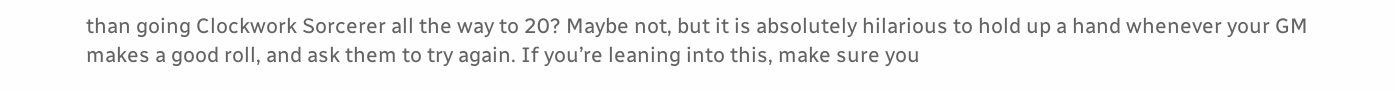than going Clockwork Sorcerer all the way to 20? Maybe not, but it is absolutely hilarious to hold up a hand whenever your GM makes a good roll, and ask them to try again. If you’re leaning into this, make sure you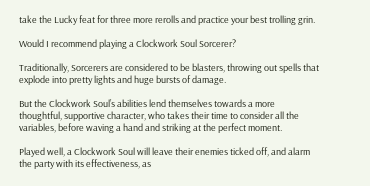take the Lucky feat for three more rerolls and practice your best trolling grin.

Would I recommend playing a Clockwork Soul Sorcerer?

Traditionally, Sorcerers are considered to be blasters, throwing out spells that explode into pretty lights and huge bursts of damage.

But the Clockwork Soul’s abilities lend themselves towards a more thoughtful, supportive character, who takes their time to consider all the variables, before waving a hand and striking at the perfect moment.

Played well, a Clockwork Soul will leave their enemies ticked off, and alarm the party with its effectiveness, as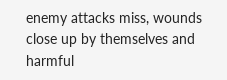enemy attacks miss, wounds close up by themselves and harmful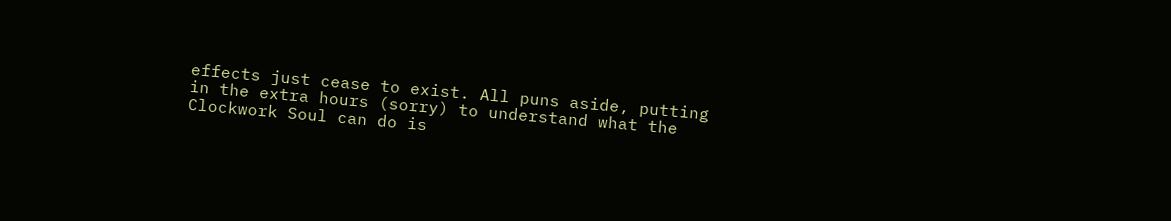effects just cease to exist. All puns aside, putting in the extra hours (sorry) to understand what the Clockwork Soul can do is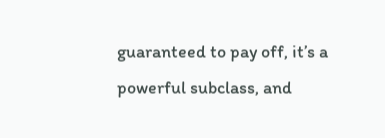guaranteed to pay off, it’s a powerful subclass, and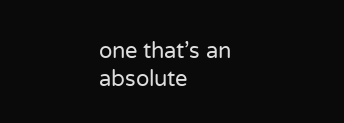one that’s an absolute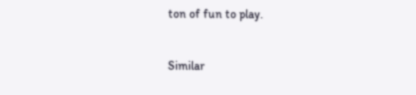ton of fun to play.


Similar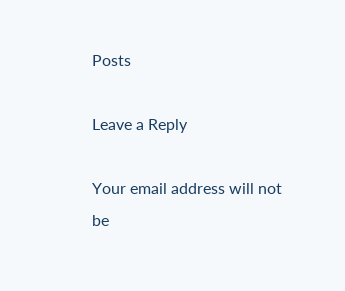Posts

Leave a Reply

Your email address will not be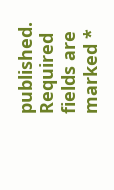published. Required fields are marked *